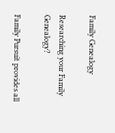Family Genealogy

Researching your Family Genealogy?

Family Pursuit provides all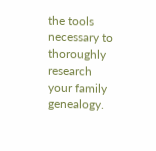the tools necessary to thoroughly research your family genealogy.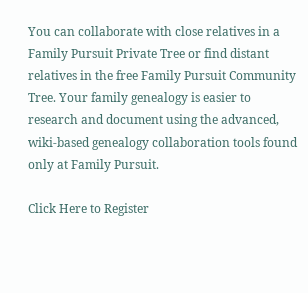You can collaborate with close relatives in a Family Pursuit Private Tree or find distant relatives in the free Family Pursuit Community Tree. Your family genealogy is easier to research and document using the advanced, wiki-based genealogy collaboration tools found only at Family Pursuit.

Click Here to Register